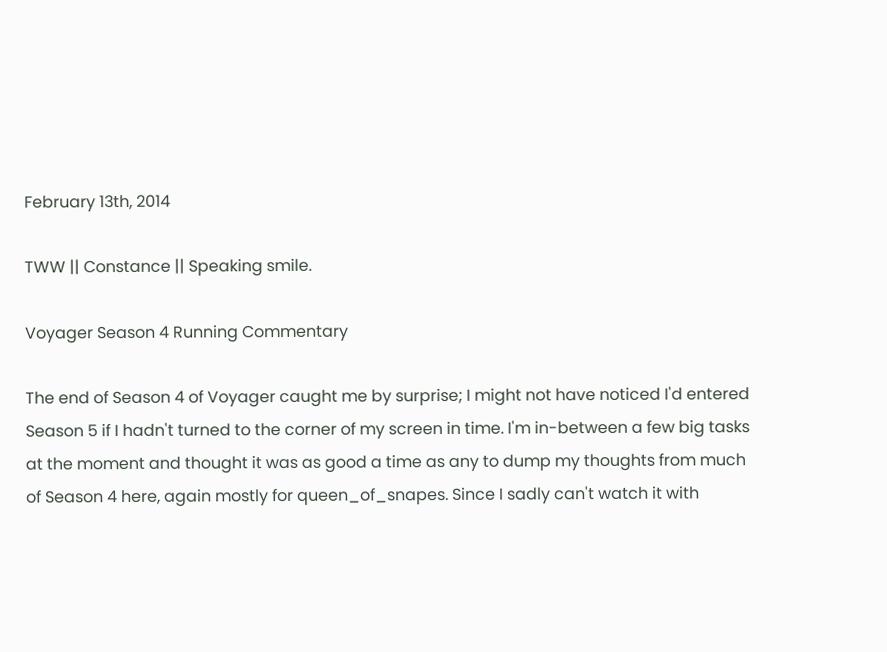February 13th, 2014

TWW || Constance || Speaking smile.

Voyager Season 4 Running Commentary

The end of Season 4 of Voyager caught me by surprise; I might not have noticed I'd entered Season 5 if I hadn't turned to the corner of my screen in time. I'm in-between a few big tasks at the moment and thought it was as good a time as any to dump my thoughts from much of Season 4 here, again mostly for queen_of_snapes. Since I sadly can't watch it with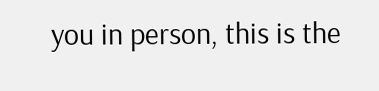you in person, this is the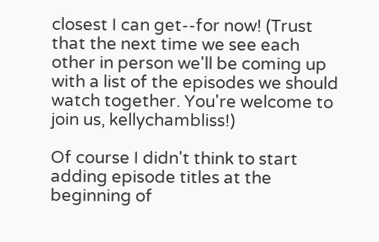closest I can get--for now! (Trust that the next time we see each other in person we'll be coming up with a list of the episodes we should watch together. You're welcome to join us, kellychambliss!)

Of course I didn't think to start adding episode titles at the beginning of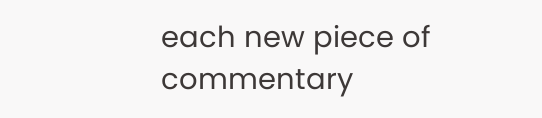each new piece of commentary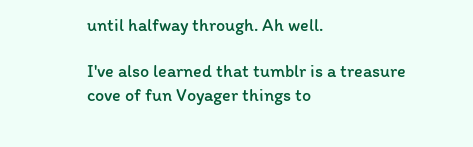until halfway through. Ah well.

I've also learned that tumblr is a treasure cove of fun Voyager things to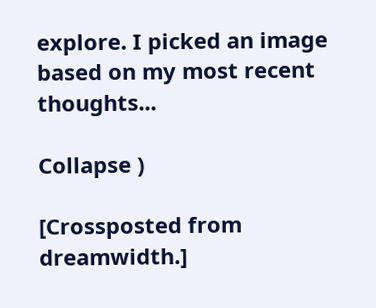explore. I picked an image based on my most recent thoughts...

Collapse )

[Crossposted from dreamwidth.]